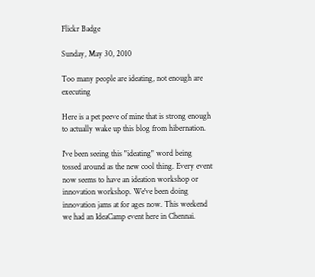Flickr Badge

Sunday, May 30, 2010

Too many people are ideating, not enough are executing

Here is a pet peeve of mine that is strong enough to actually wake up this blog from hibernation.

I've been seeing this "ideating" word being tossed around as the new cool thing. Every event now seems to have an ideation workshop or innovation workshop. We've been doing innovation jams at for ages now. This weekend we had an IdeaCamp event here in Chennai.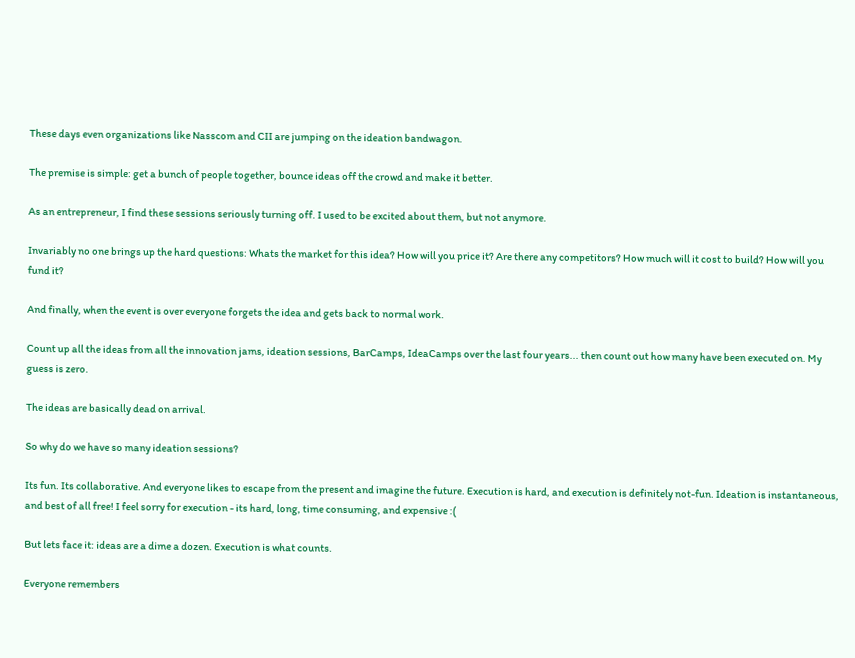These days even organizations like Nasscom and CII are jumping on the ideation bandwagon.

The premise is simple: get a bunch of people together, bounce ideas off the crowd and make it better.

As an entrepreneur, I find these sessions seriously turning off. I used to be excited about them, but not anymore.

Invariably no one brings up the hard questions: Whats the market for this idea? How will you price it? Are there any competitors? How much will it cost to build? How will you fund it?

And finally, when the event is over everyone forgets the idea and gets back to normal work.

Count up all the ideas from all the innovation jams, ideation sessions, BarCamps, IdeaCamps over the last four years... then count out how many have been executed on. My guess is zero.

The ideas are basically dead on arrival.

So why do we have so many ideation sessions?

Its fun. Its collaborative. And everyone likes to escape from the present and imagine the future. Execution is hard, and execution is definitely not-fun. Ideation is instantaneous, and best of all free! I feel sorry for execution - its hard, long, time consuming, and expensive :(

But lets face it: ideas are a dime a dozen. Execution is what counts.

Everyone remembers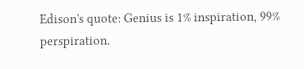Edison's quote: Genius is 1% inspiration, 99% perspiration.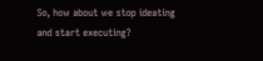So, how about we stop ideating and start executing?